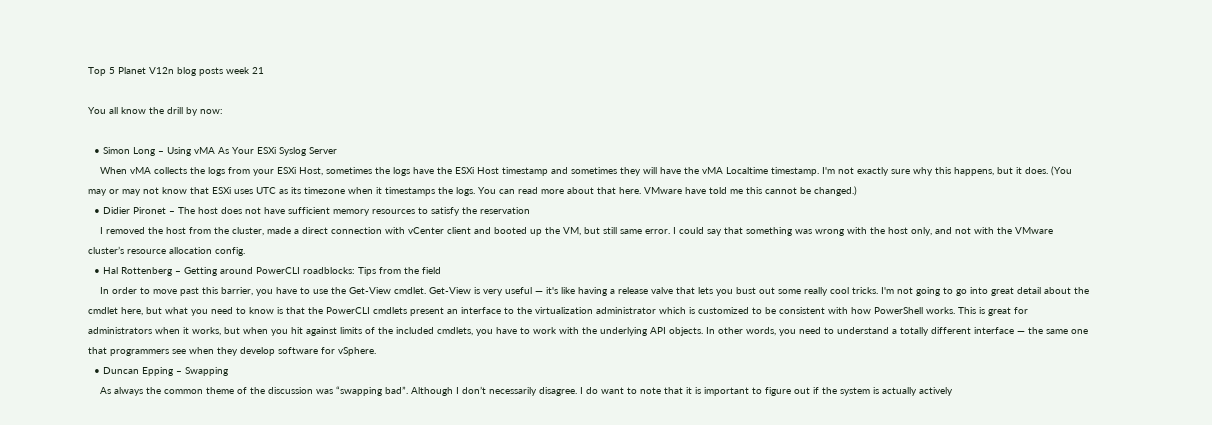Top 5 Planet V12n blog posts week 21

You all know the drill by now:

  • Simon Long – Using vMA As Your ESXi Syslog Server
    When vMA collects the logs from your ESXi Host, sometimes the logs have the ESXi Host timestamp and sometimes they will have the vMA Localtime timestamp. I'm not exactly sure why this happens, but it does. (You may or may not know that ESXi uses UTC as its timezone when it timestamps the logs. You can read more about that here. VMware have told me this cannot be changed.)
  • Didier Pironet – The host does not have sufficient memory resources to satisfy the reservation
    I removed the host from the cluster, made a direct connection with vCenter client and booted up the VM, but still same error. I could say that something was wrong with the host only, and not with the VMware cluster’s resource allocation config.
  • Hal Rottenberg – Getting around PowerCLI roadblocks: Tips from the field
    In order to move past this barrier, you have to use the Get-View cmdlet. Get-View is very useful — it's like having a release valve that lets you bust out some really cool tricks. I'm not going to go into great detail about the cmdlet here, but what you need to know is that the PowerCLI cmdlets present an interface to the virtualization administrator which is customized to be consistent with how PowerShell works. This is great for administrators when it works, but when you hit against limits of the included cmdlets, you have to work with the underlying API objects. In other words, you need to understand a totally different interface — the same one that programmers see when they develop software for vSphere.
  • Duncan Epping – Swapping
    As always the common theme of the discussion was “swapping bad”. Although I don’t necessarily disagree. I do want to note that it is important to figure out if the system is actually actively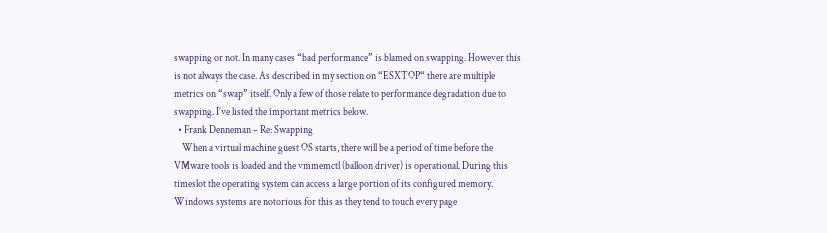swapping or not. In many cases “bad performance” is blamed on swapping. However this is not always the case. As described in my section on “ESXTOP“ there are multiple metrics on “swap” itself. Only a few of those relate to performance degradation due to swapping. I’ve listed the important metrics below.
  • Frank Denneman – Re: Swapping
    When a virtual machine guest OS starts, there will be a period of time before the VMware tools is loaded and the vmmemctl (balloon driver) is operational. During this timeslot the operating system can access a large portion of its configured memory. Windows systems are notorious for this as they tend to touch every page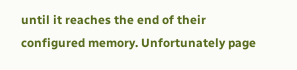until it reaches the end of their configured memory. Unfortunately page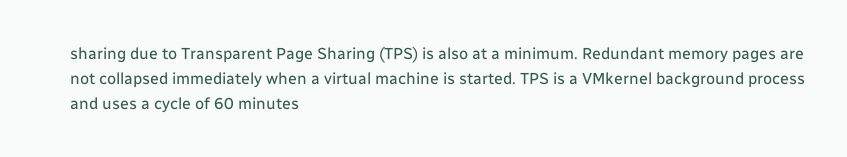sharing due to Transparent Page Sharing (TPS) is also at a minimum. Redundant memory pages are not collapsed immediately when a virtual machine is started. TPS is a VMkernel background process and uses a cycle of 60 minutes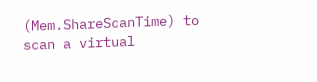(Mem.ShareScanTime) to scan a virtual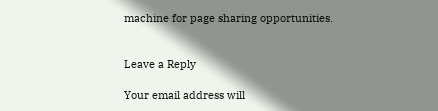machine for page sharing opportunities.


Leave a Reply

Your email address will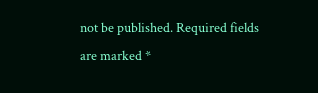not be published. Required fields are marked *